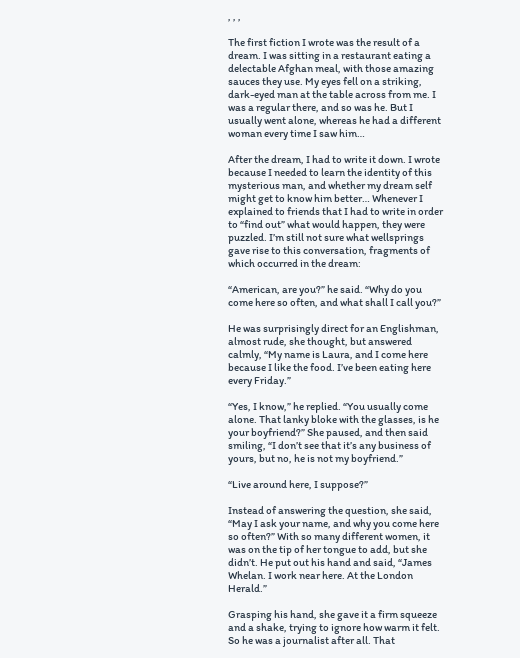, , ,

The first fiction I wrote was the result of a dream. I was sitting in a restaurant eating a delectable Afghan meal, with those amazing sauces they use. My eyes fell on a striking, dark-eyed man at the table across from me. I was a regular there, and so was he. But I usually went alone, whereas he had a different woman every time I saw him…

After the dream, I had to write it down. I wrote because I needed to learn the identity of this mysterious man, and whether my dream self might get to know him better… Whenever I explained to friends that I had to write in order to “find out” what would happen, they were puzzled. I’m still not sure what wellsprings gave rise to this conversation, fragments of which occurred in the dream:

“American, are you?” he said. “Why do you come here so often, and what shall I call you?”

He was surprisingly direct for an Englishman, almost rude, she thought, but answered calmly, “My name is Laura, and I come here because I like the food. I’ve been eating here every Friday.”

“Yes, I know,” he replied. “You usually come alone. That lanky bloke with the glasses, is he your boyfriend?” She paused, and then said smiling, “I don’t see that it’s any business of yours, but no, he is not my boyfriend.”

“Live around here, I suppose?”

Instead of answering the question, she said, “May I ask your name, and why you come here so often?” With so many different women, it was on the tip of her tongue to add, but she didn’t. He put out his hand and said, “James Whelan. I work near here. At the London Herald.”

Grasping his hand, she gave it a firm squeeze and a shake, trying to ignore how warm it felt. So he was a journalist after all. That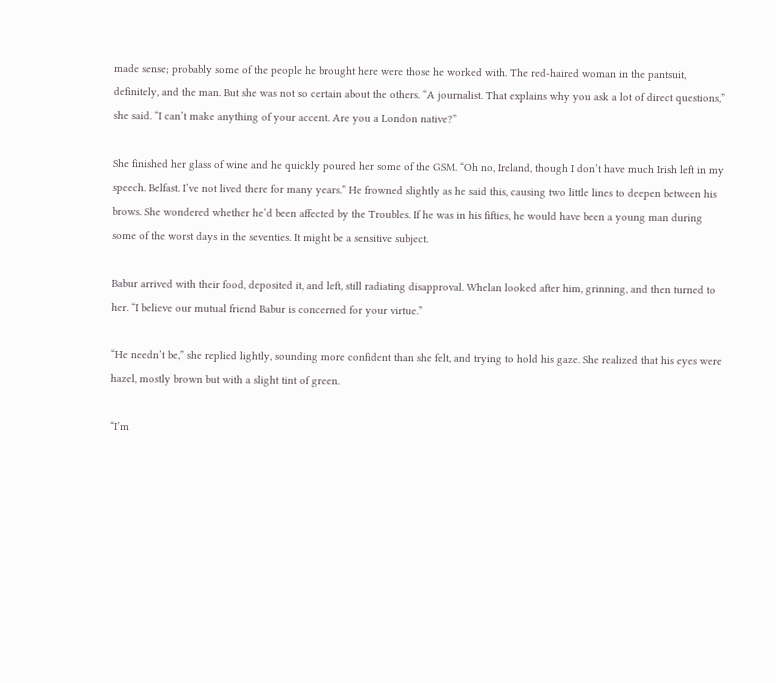made sense; probably some of the people he brought here were those he worked with. The red-haired woman in the pantsuit, definitely, and the man. But she was not so certain about the others. “A journalist. That explains why you ask a lot of direct questions,” she said. “I can’t make anything of your accent. Are you a London native?”

She finished her glass of wine and he quickly poured her some of the GSM. “Oh no, Ireland, though I don’t have much Irish left in my speech. Belfast. I’ve not lived there for many years.” He frowned slightly as he said this, causing two little lines to deepen between his brows. She wondered whether he’d been affected by the Troubles. If he was in his fifties, he would have been a young man during some of the worst days in the seventies. It might be a sensitive subject.

Babur arrived with their food, deposited it, and left, still radiating disapproval. Whelan looked after him, grinning, and then turned to her. “I believe our mutual friend Babur is concerned for your virtue.”

“He needn’t be,” she replied lightly, sounding more confident than she felt, and trying to hold his gaze. She realized that his eyes were hazel, mostly brown but with a slight tint of green.

“I’m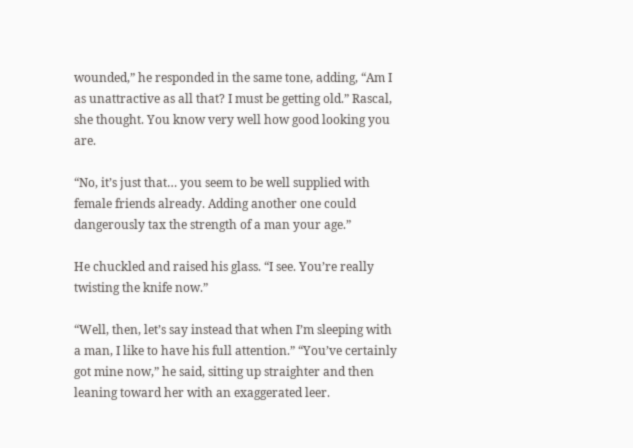wounded,” he responded in the same tone, adding, “Am I as unattractive as all that? I must be getting old.” Rascal, she thought. You know very well how good looking you are.

“No, it’s just that… you seem to be well supplied with female friends already. Adding another one could dangerously tax the strength of a man your age.”

He chuckled and raised his glass. “I see. You’re really twisting the knife now.”

“Well, then, let’s say instead that when I’m sleeping with a man, I like to have his full attention.” “You’ve certainly got mine now,” he said, sitting up straighter and then leaning toward her with an exaggerated leer.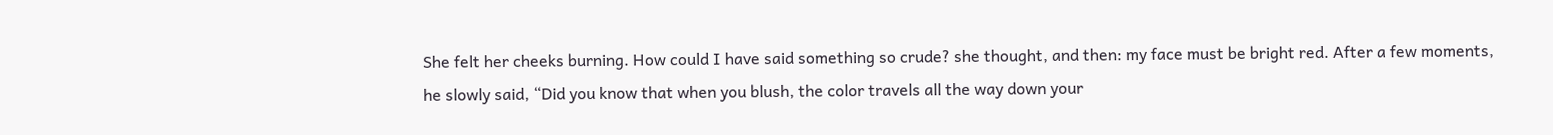She felt her cheeks burning. How could I have said something so crude? she thought, and then: my face must be bright red. After a few moments, he slowly said, “Did you know that when you blush, the color travels all the way down your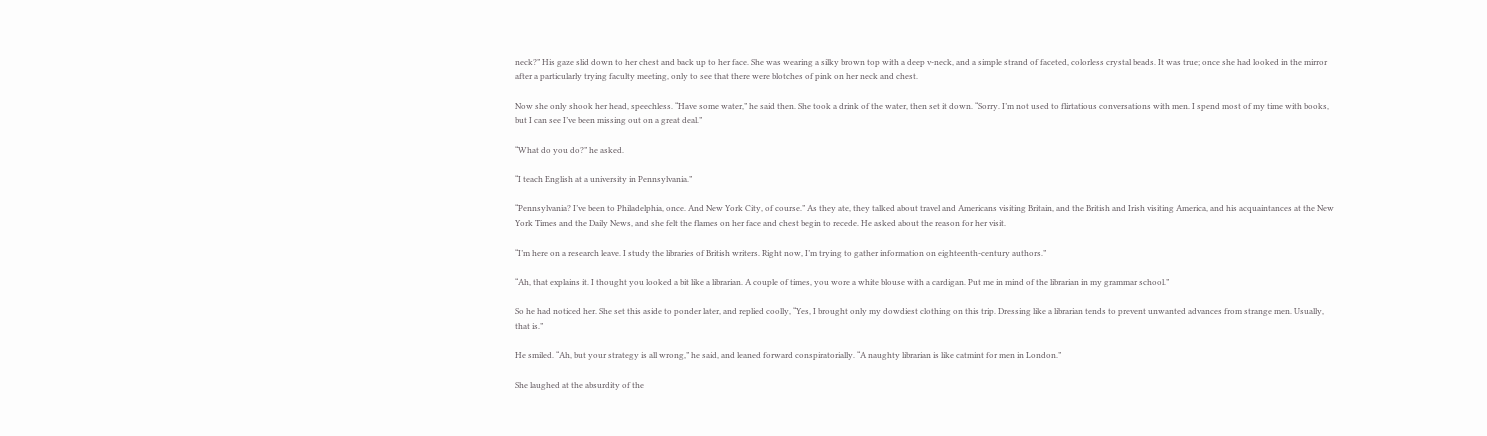neck?” His gaze slid down to her chest and back up to her face. She was wearing a silky brown top with a deep v-neck, and a simple strand of faceted, colorless crystal beads. It was true; once she had looked in the mirror after a particularly trying faculty meeting, only to see that there were blotches of pink on her neck and chest.

Now she only shook her head, speechless. “Have some water,” he said then. She took a drink of the water, then set it down. “Sorry. I’m not used to flirtatious conversations with men. I spend most of my time with books, but I can see I’ve been missing out on a great deal.”

“What do you do?” he asked.

“I teach English at a university in Pennsylvania.”

“Pennsylvania? I’ve been to Philadelphia, once. And New York City, of course.” As they ate, they talked about travel and Americans visiting Britain, and the British and Irish visiting America, and his acquaintances at the New York Times and the Daily News, and she felt the flames on her face and chest begin to recede. He asked about the reason for her visit.

“I’m here on a research leave. I study the libraries of British writers. Right now, I’m trying to gather information on eighteenth-century authors.”

“Ah, that explains it. I thought you looked a bit like a librarian. A couple of times, you wore a white blouse with a cardigan. Put me in mind of the librarian in my grammar school.”

So he had noticed her. She set this aside to ponder later, and replied coolly, “Yes, I brought only my dowdiest clothing on this trip. Dressing like a librarian tends to prevent unwanted advances from strange men. Usually, that is.”

He smiled. “Ah, but your strategy is all wrong,” he said, and leaned forward conspiratorially. “A naughty librarian is like catmint for men in London.”

She laughed at the absurdity of the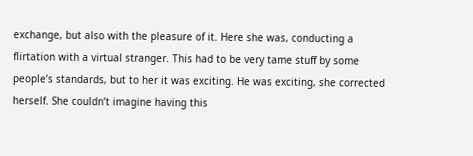exchange, but also with the pleasure of it. Here she was, conducting a flirtation with a virtual stranger. This had to be very tame stuff by some people’s standards, but to her it was exciting. He was exciting, she corrected herself. She couldn’t imagine having this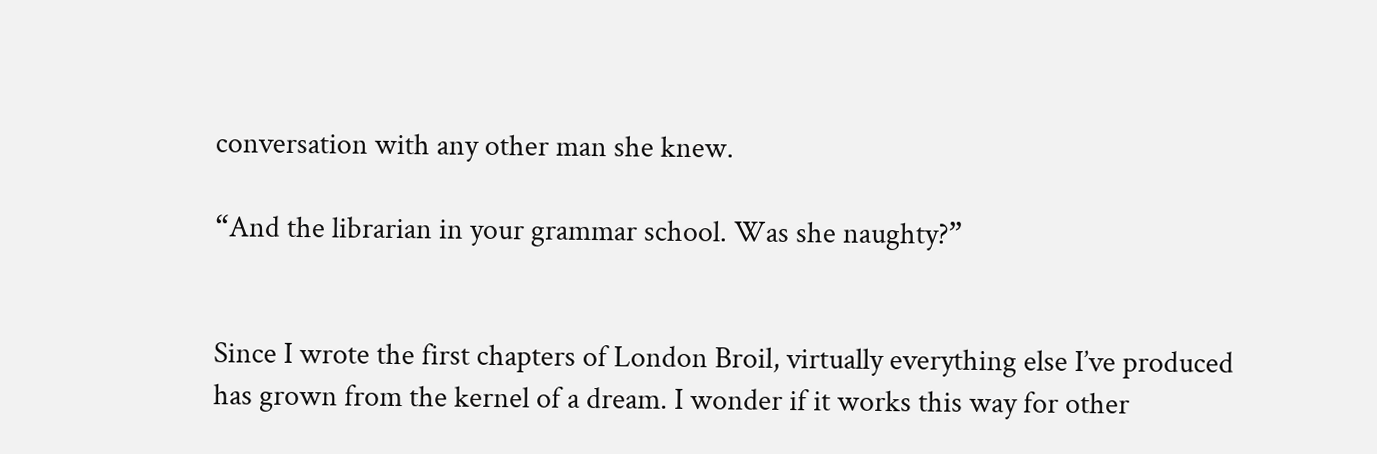conversation with any other man she knew.

“And the librarian in your grammar school. Was she naughty?”


Since I wrote the first chapters of London Broil, virtually everything else I’ve produced has grown from the kernel of a dream. I wonder if it works this way for other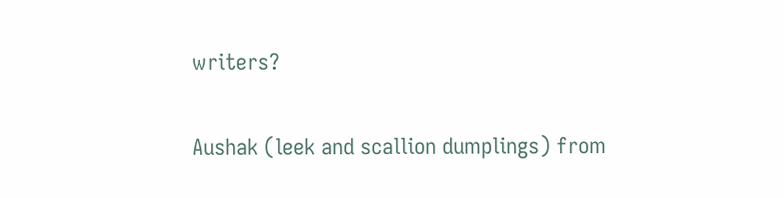writers?


Aushak (leek and scallion dumplings) from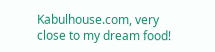Kabulhouse.com, very close to my dream food!